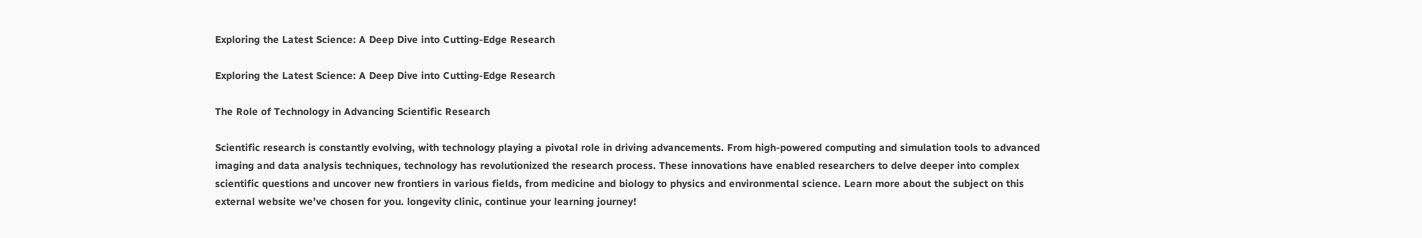Exploring the Latest Science: A Deep Dive into Cutting-Edge Research

Exploring the Latest Science: A Deep Dive into Cutting-Edge Research

The Role of Technology in Advancing Scientific Research

Scientific research is constantly evolving, with technology playing a pivotal role in driving advancements. From high-powered computing and simulation tools to advanced imaging and data analysis techniques, technology has revolutionized the research process. These innovations have enabled researchers to delve deeper into complex scientific questions and uncover new frontiers in various fields, from medicine and biology to physics and environmental science. Learn more about the subject on this external website we’ve chosen for you. longevity clinic, continue your learning journey!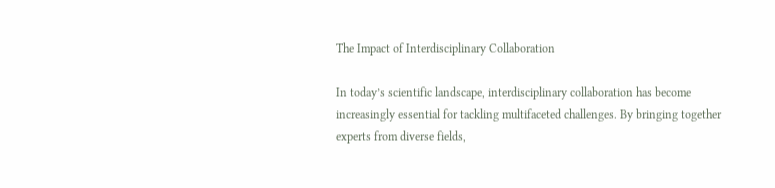The Impact of Interdisciplinary Collaboration

In today’s scientific landscape, interdisciplinary collaboration has become increasingly essential for tackling multifaceted challenges. By bringing together experts from diverse fields,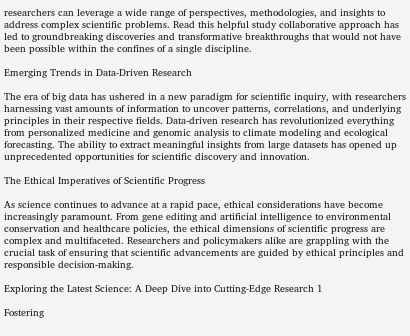researchers can leverage a wide range of perspectives, methodologies, and insights to address complex scientific problems. Read this helpful study collaborative approach has led to groundbreaking discoveries and transformative breakthroughs that would not have been possible within the confines of a single discipline.

Emerging Trends in Data-Driven Research

The era of big data has ushered in a new paradigm for scientific inquiry, with researchers harnessing vast amounts of information to uncover patterns, correlations, and underlying principles in their respective fields. Data-driven research has revolutionized everything from personalized medicine and genomic analysis to climate modeling and ecological forecasting. The ability to extract meaningful insights from large datasets has opened up unprecedented opportunities for scientific discovery and innovation.

The Ethical Imperatives of Scientific Progress

As science continues to advance at a rapid pace, ethical considerations have become increasingly paramount. From gene editing and artificial intelligence to environmental conservation and healthcare policies, the ethical dimensions of scientific progress are complex and multifaceted. Researchers and policymakers alike are grappling with the crucial task of ensuring that scientific advancements are guided by ethical principles and responsible decision-making.

Exploring the Latest Science: A Deep Dive into Cutting-Edge Research 1

Fostering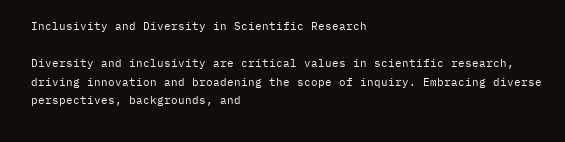Inclusivity and Diversity in Scientific Research

Diversity and inclusivity are critical values in scientific research, driving innovation and broadening the scope of inquiry. Embracing diverse perspectives, backgrounds, and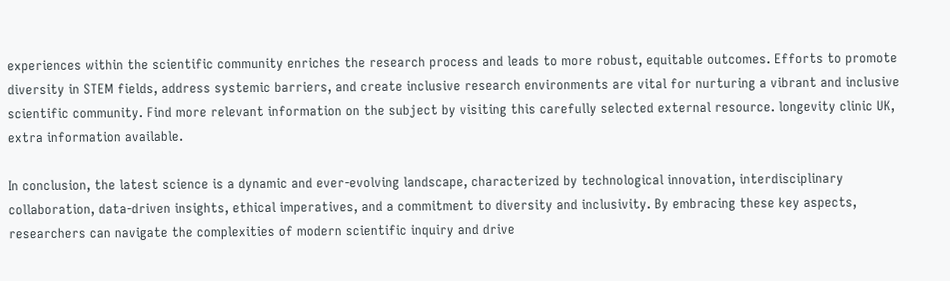experiences within the scientific community enriches the research process and leads to more robust, equitable outcomes. Efforts to promote diversity in STEM fields, address systemic barriers, and create inclusive research environments are vital for nurturing a vibrant and inclusive scientific community. Find more relevant information on the subject by visiting this carefully selected external resource. longevity clinic UK, extra information available.

In conclusion, the latest science is a dynamic and ever-evolving landscape, characterized by technological innovation, interdisciplinary collaboration, data-driven insights, ethical imperatives, and a commitment to diversity and inclusivity. By embracing these key aspects, researchers can navigate the complexities of modern scientific inquiry and drive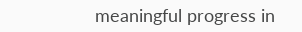meaningful progress in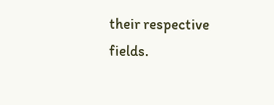their respective fields.